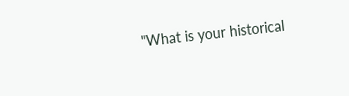"What is your historical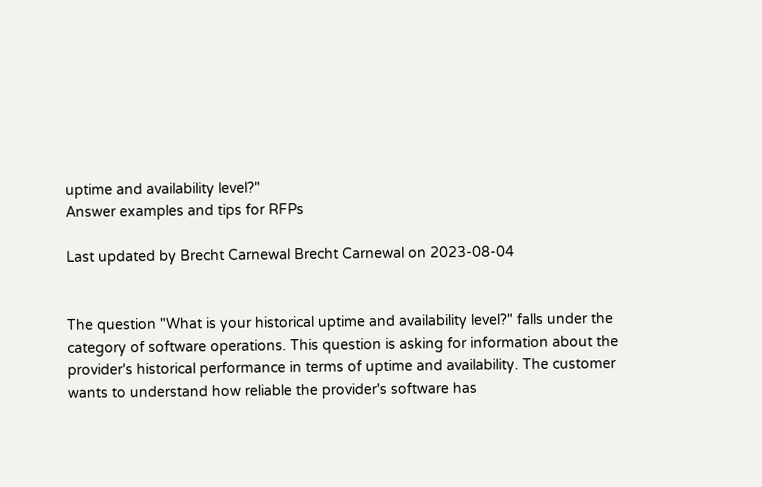uptime and availability level?"
Answer examples and tips for RFPs

Last updated by Brecht Carnewal Brecht Carnewal on 2023-08-04


The question "What is your historical uptime and availability level?" falls under the category of software operations. This question is asking for information about the provider's historical performance in terms of uptime and availability. The customer wants to understand how reliable the provider's software has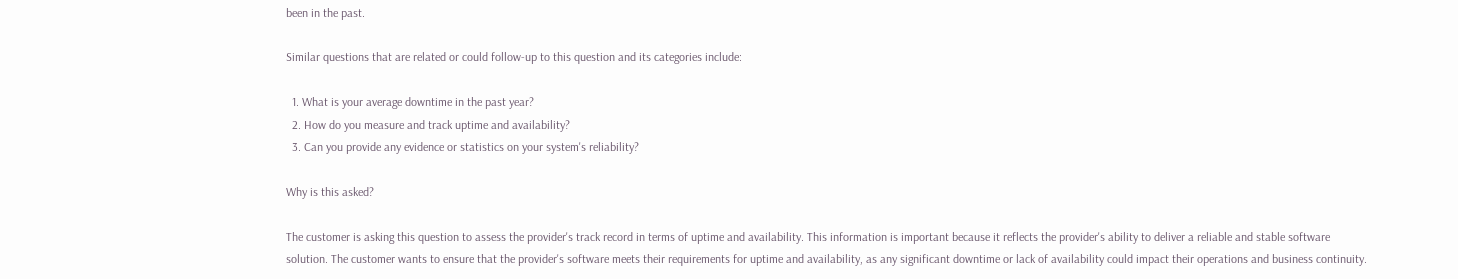been in the past.

Similar questions that are related or could follow-up to this question and its categories include:

  1. What is your average downtime in the past year?
  2. How do you measure and track uptime and availability?
  3. Can you provide any evidence or statistics on your system's reliability?

Why is this asked?

The customer is asking this question to assess the provider's track record in terms of uptime and availability. This information is important because it reflects the provider's ability to deliver a reliable and stable software solution. The customer wants to ensure that the provider's software meets their requirements for uptime and availability, as any significant downtime or lack of availability could impact their operations and business continuity.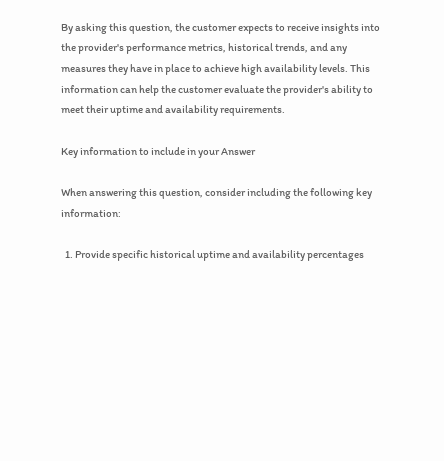By asking this question, the customer expects to receive insights into the provider's performance metrics, historical trends, and any measures they have in place to achieve high availability levels. This information can help the customer evaluate the provider's ability to meet their uptime and availability requirements.

Key information to include in your Answer

When answering this question, consider including the following key information:

  1. Provide specific historical uptime and availability percentages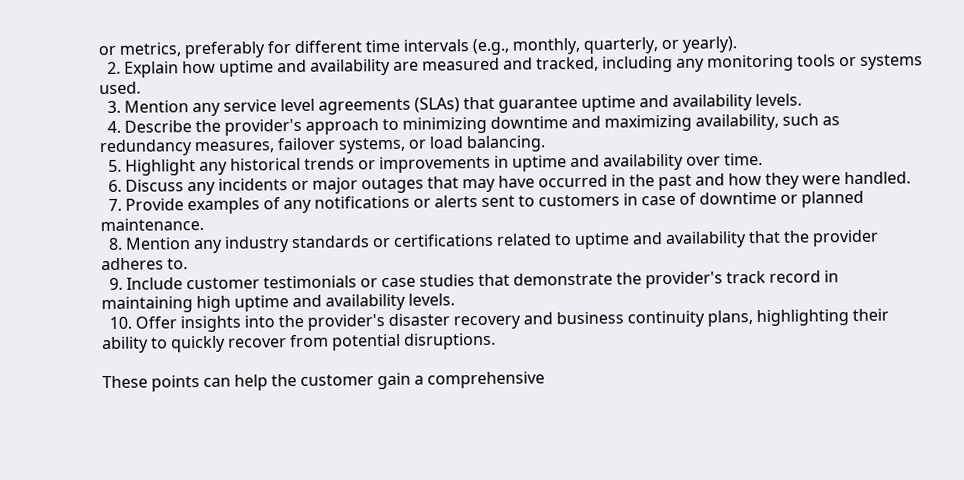or metrics, preferably for different time intervals (e.g., monthly, quarterly, or yearly).
  2. Explain how uptime and availability are measured and tracked, including any monitoring tools or systems used.
  3. Mention any service level agreements (SLAs) that guarantee uptime and availability levels.
  4. Describe the provider's approach to minimizing downtime and maximizing availability, such as redundancy measures, failover systems, or load balancing.
  5. Highlight any historical trends or improvements in uptime and availability over time.
  6. Discuss any incidents or major outages that may have occurred in the past and how they were handled.
  7. Provide examples of any notifications or alerts sent to customers in case of downtime or planned maintenance.
  8. Mention any industry standards or certifications related to uptime and availability that the provider adheres to.
  9. Include customer testimonials or case studies that demonstrate the provider's track record in maintaining high uptime and availability levels.
  10. Offer insights into the provider's disaster recovery and business continuity plans, highlighting their ability to quickly recover from potential disruptions.

These points can help the customer gain a comprehensive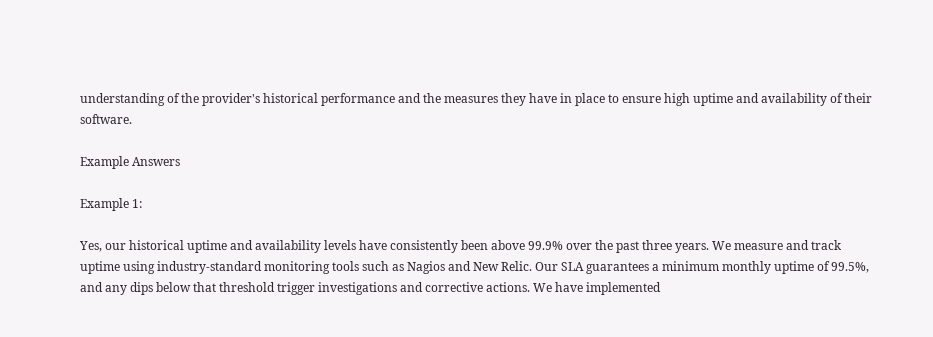understanding of the provider's historical performance and the measures they have in place to ensure high uptime and availability of their software.

Example Answers

Example 1:

Yes, our historical uptime and availability levels have consistently been above 99.9% over the past three years. We measure and track uptime using industry-standard monitoring tools such as Nagios and New Relic. Our SLA guarantees a minimum monthly uptime of 99.5%, and any dips below that threshold trigger investigations and corrective actions. We have implemented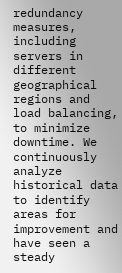redundancy measures, including servers in different geographical regions and load balancing, to minimize downtime. We continuously analyze historical data to identify areas for improvement and have seen a steady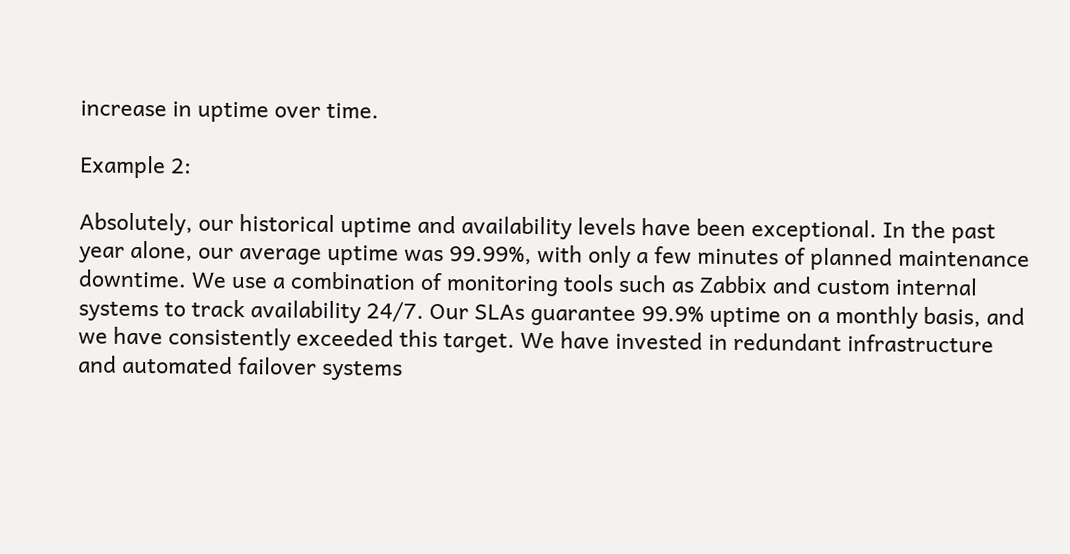increase in uptime over time.

Example 2:

Absolutely, our historical uptime and availability levels have been exceptional. In the past year alone, our average uptime was 99.99%, with only a few minutes of planned maintenance downtime. We use a combination of monitoring tools such as Zabbix and custom internal systems to track availability 24/7. Our SLAs guarantee 99.9% uptime on a monthly basis, and we have consistently exceeded this target. We have invested in redundant infrastructure and automated failover systems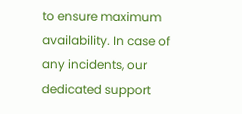to ensure maximum availability. In case of any incidents, our dedicated support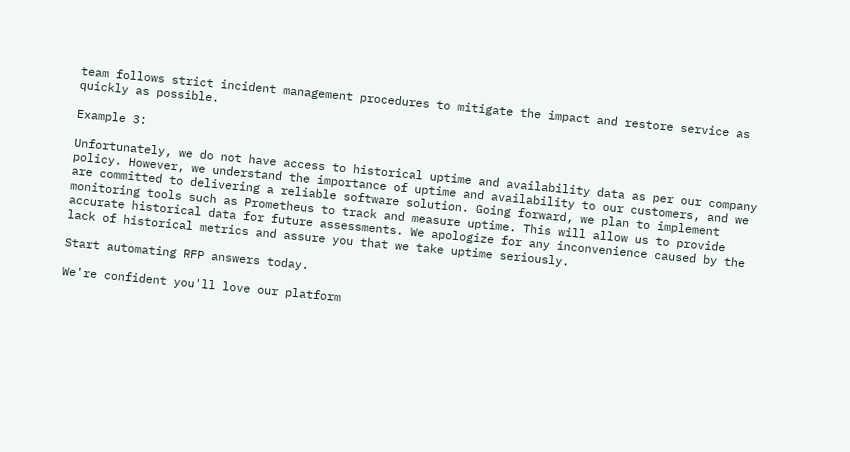team follows strict incident management procedures to mitigate the impact and restore service as quickly as possible.

Example 3:

Unfortunately, we do not have access to historical uptime and availability data as per our company policy. However, we understand the importance of uptime and availability to our customers, and we are committed to delivering a reliable software solution. Going forward, we plan to implement monitoring tools such as Prometheus to track and measure uptime. This will allow us to provide accurate historical data for future assessments. We apologize for any inconvenience caused by the lack of historical metrics and assure you that we take uptime seriously.

Start automating RFP answers today.

We're confident you'll love our platform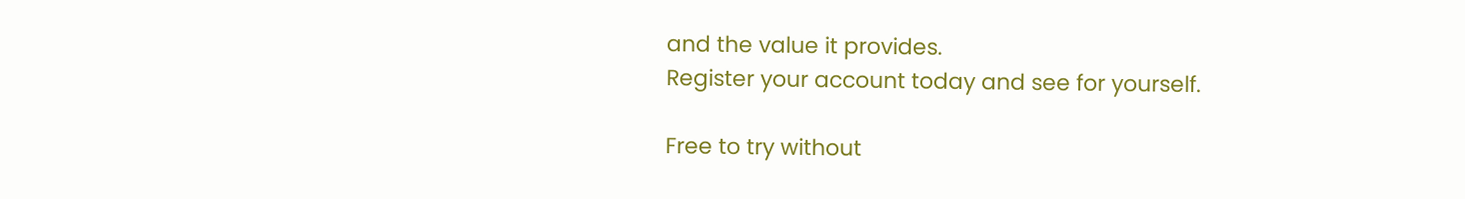and the value it provides.
Register your account today and see for yourself.

Free to try without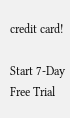credit card!

Start 7-Day Free Trial